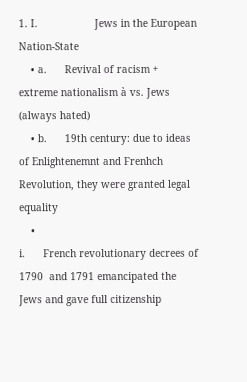1. I.                   Jews in the European Nation-State
    • a.      Revival of racism + extreme nationalism à vs. Jews (always hated)
    • b.      19th century: due to ideas of Enlightenemnt and Frenhch Revolution, they were granted legal equality
    •                                                               i.      French revolutionary decrees of 1790  and 1791 emancipated the Jews and gave full citizenship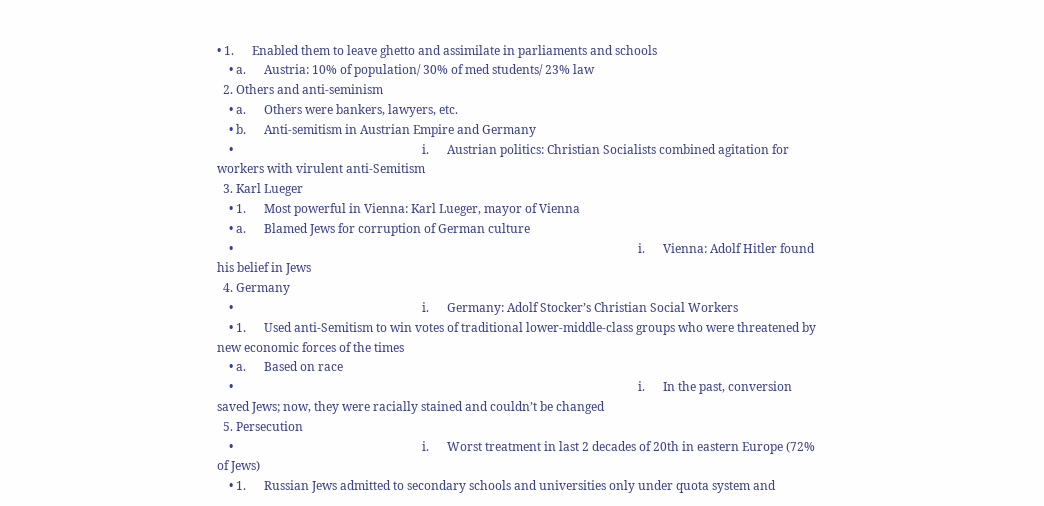• 1.      Enabled them to leave ghetto and assimilate in parliaments and schools
    • a.      Austria: 10% of population/ 30% of med students/ 23% law
  2. Others and anti-seminism
    • a.      Others were bankers, lawyers, etc.
    • b.      Anti-semitism in Austrian Empire and Germany
    •                                                               i.      Austrian politics: Christian Socialists combined agitation for workers with virulent anti-Semitism
  3. Karl Lueger
    • 1.      Most powerful in Vienna: Karl Lueger, mayor of Vienna
    • a.      Blamed Jews for corruption of German culture
    •                                                                                                                                       i.      Vienna: Adolf Hitler found his belief in Jews
  4. Germany
    •                                                               i.      Germany: Adolf Stocker’s Christian Social Workers
    • 1.      Used anti-Semitism to win votes of traditional lower-middle-class groups who were threatened by new economic forces of the times
    • a.      Based on race
    •                                                                                                                                       i.      In the past, conversion saved Jews; now, they were racially stained and couldn’t be changed
  5. Persecution
    •                                                               i.      Worst treatment in last 2 decades of 20th in eastern Europe (72% of Jews)
    • 1.      Russian Jews admitted to secondary schools and universities only under quota system and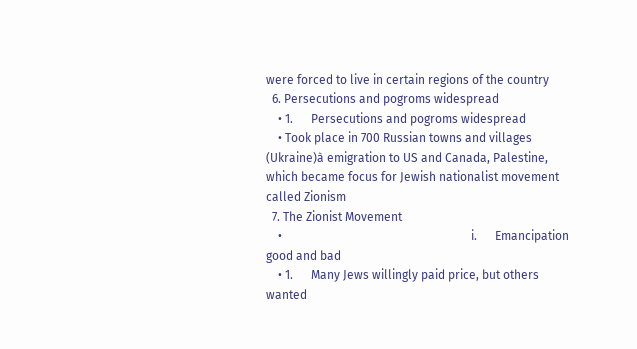were forced to live in certain regions of the country
  6. Persecutions and pogroms widespread
    • 1.      Persecutions and pogroms widespread
    • Took place in 700 Russian towns and villages (Ukraine)à emigration to US and Canada, Palestine, which became focus for Jewish nationalist movement called Zionism
  7. The Zionist Movement
    •                                                               i.      Emancipation good and bad
    • 1.      Many Jews willingly paid price, but others wanted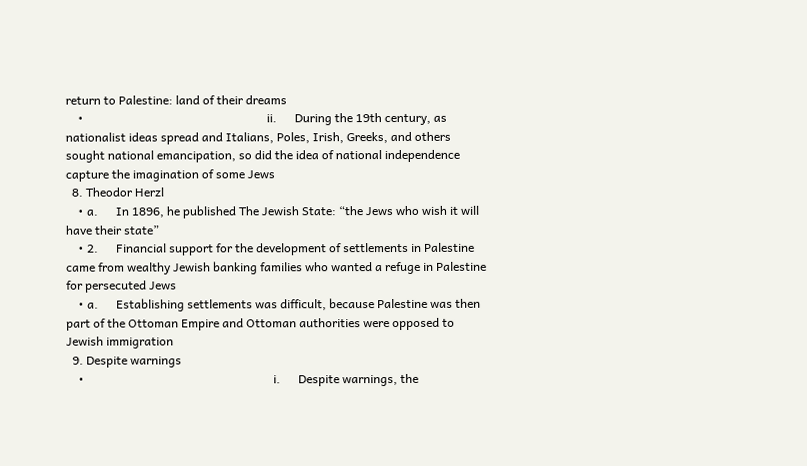return to Palestine: land of their dreams
    •                                                             ii.      During the 19th century, as nationalist ideas spread and Italians, Poles, Irish, Greeks, and others sought national emancipation, so did the idea of national independence capture the imagination of some Jews
  8. Theodor Herzl
    • a.      In 1896, he published The Jewish State: “the Jews who wish it will have their state”
    • 2.      Financial support for the development of settlements in Palestine came from wealthy Jewish banking families who wanted a refuge in Palestine for persecuted Jews
    • a.      Establishing settlements was difficult, because Palestine was then part of the Ottoman Empire and Ottoman authorities were opposed to Jewish immigration
  9. Despite warnings
    •                                                               i.      Despite warnings, the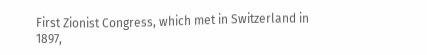First Zionist Congress, which met in Switzerland in 1897,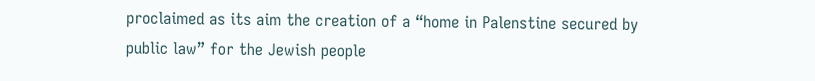proclaimed as its aim the creation of a “home in Palenstine secured by public law” for the Jewish people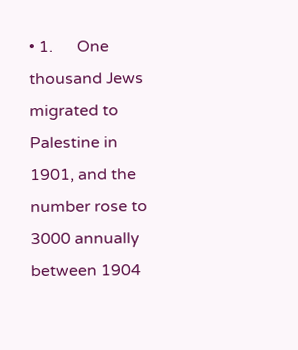• 1.      One thousand Jews migrated to Palestine in 1901, and the number rose to 3000 annually between 1904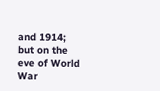and 1914; but on the eve of World War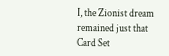I, the Zionist dream remained just that
Card Set